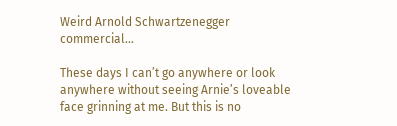Weird Arnold Schwartzenegger commercial...

These days I can’t go anywhere or look anywhere without seeing Arnie’s loveable face grinning at me. But this is no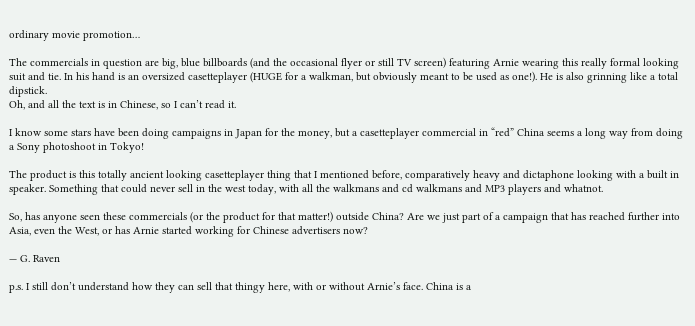ordinary movie promotion…

The commercials in question are big, blue billboards (and the occasional flyer or still TV screen) featuring Arnie wearing this really formal looking suit and tie. In his hand is an oversized casetteplayer (HUGE for a walkman, but obviously meant to be used as one!). He is also grinning like a total dipstick.
Oh, and all the text is in Chinese, so I can’t read it.

I know some stars have been doing campaigns in Japan for the money, but a casetteplayer commercial in “red” China seems a long way from doing a Sony photoshoot in Tokyo!

The product is this totally ancient looking casetteplayer thing that I mentioned before, comparatively heavy and dictaphone looking with a built in speaker. Something that could never sell in the west today, with all the walkmans and cd walkmans and MP3 players and whatnot.

So, has anyone seen these commercials (or the product for that matter!) outside China? Are we just part of a campaign that has reached further into Asia, even the West, or has Arnie started working for Chinese advertisers now?

— G. Raven

p.s. I still don’t understand how they can sell that thingy here, with or without Arnie’s face. China is a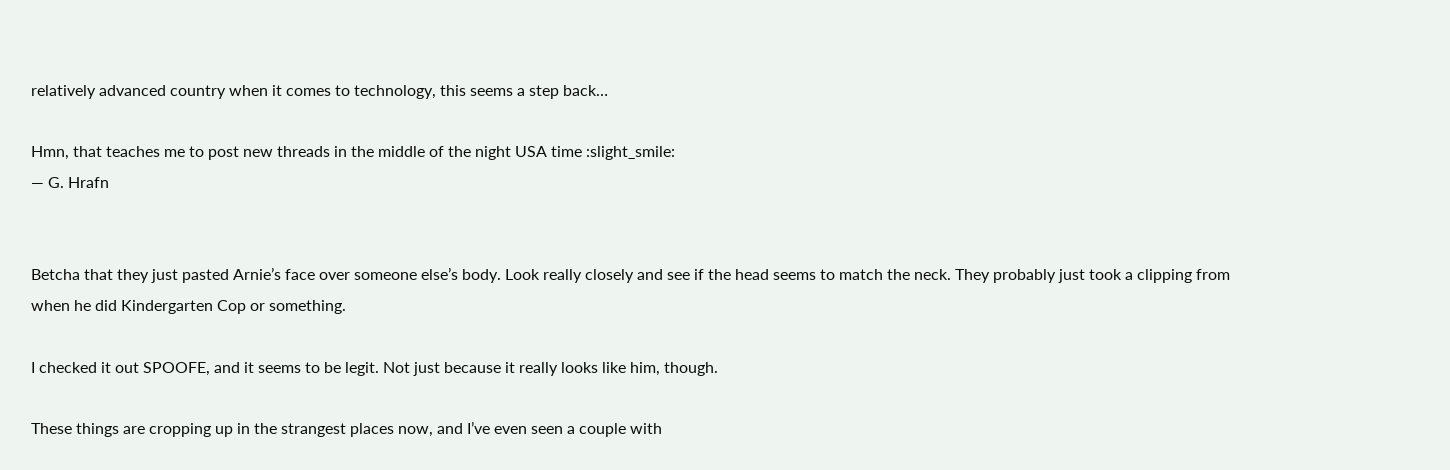relatively advanced country when it comes to technology, this seems a step back…

Hmn, that teaches me to post new threads in the middle of the night USA time :slight_smile:
— G. Hrafn


Betcha that they just pasted Arnie’s face over someone else’s body. Look really closely and see if the head seems to match the neck. They probably just took a clipping from when he did Kindergarten Cop or something.

I checked it out SPOOFE, and it seems to be legit. Not just because it really looks like him, though.

These things are cropping up in the strangest places now, and I’ve even seen a couple with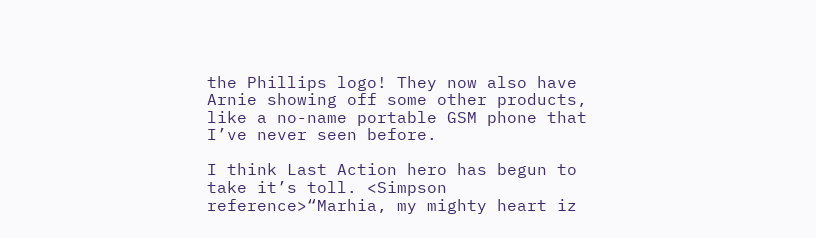the Phillips logo! They now also have Arnie showing off some other products, like a no-name portable GSM phone that I’ve never seen before.

I think Last Action hero has begun to take it’s toll. <Simpson reference>“Marhia, my mighty heart iz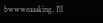bwwweaaaking. I’ll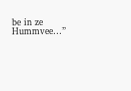be in ze Hummvee…”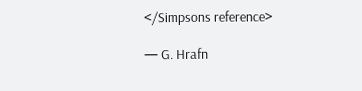</Simpsons reference>

— G. Hrafn